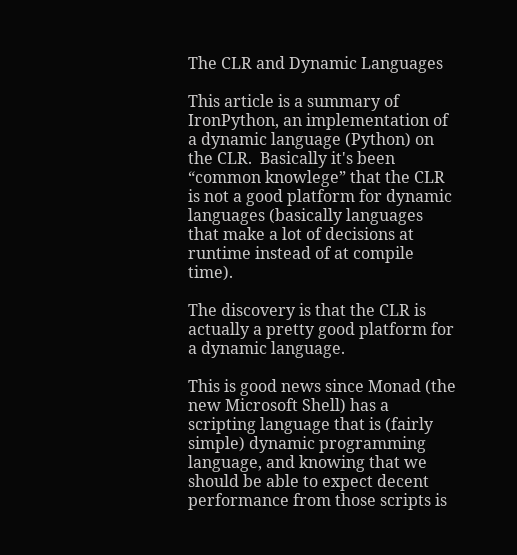The CLR and Dynamic Languages

This article is a summary of IronPython, an implementation of a dynamic language (Python) on the CLR.  Basically it's been “common knowlege” that the CLR is not a good platform for dynamic languages (basically languages that make a lot of decisions at runtime instead of at compile time).

The discovery is that the CLR is actually a pretty good platform for a dynamic language.

This is good news since Monad (the new Microsoft Shell) has a scripting language that is (fairly simple) dynamic programming language, and knowing that we should be able to expect decent performance from those scripts is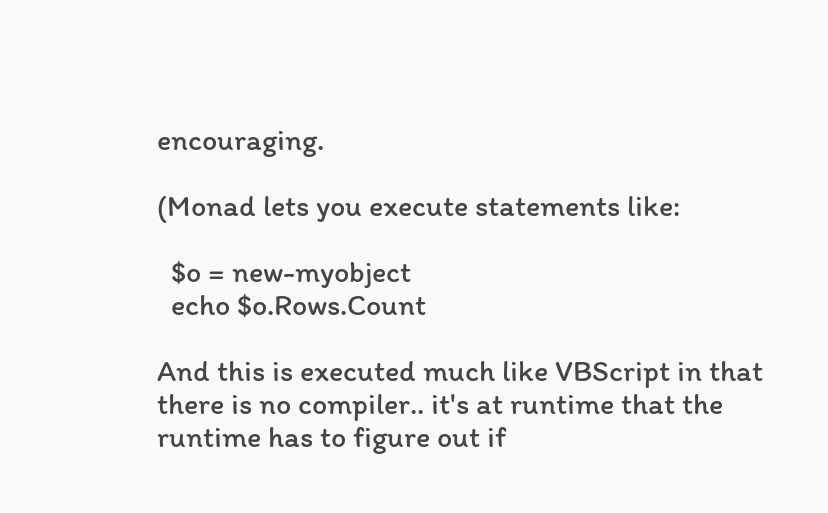encouraging.

(Monad lets you execute statements like:

  $o = new-myobject
  echo $o.Rows.Count

And this is executed much like VBScript in that there is no compiler.. it's at runtime that the runtime has to figure out if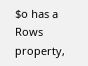$o has a Rows property,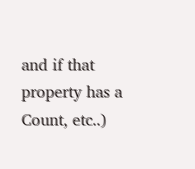and if that property has a Count, etc..)